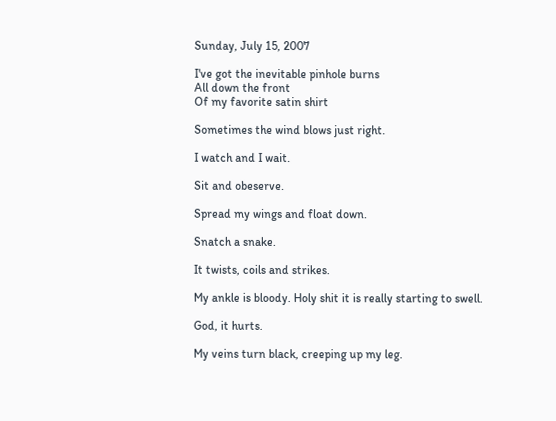Sunday, July 15, 2007

I've got the inevitable pinhole burns
All down the front
Of my favorite satin shirt

Sometimes the wind blows just right.

I watch and I wait.

Sit and obeserve.

Spread my wings and float down.

Snatch a snake.

It twists, coils and strikes.

My ankle is bloody. Holy shit it is really starting to swell.

God, it hurts.

My veins turn black, creeping up my leg.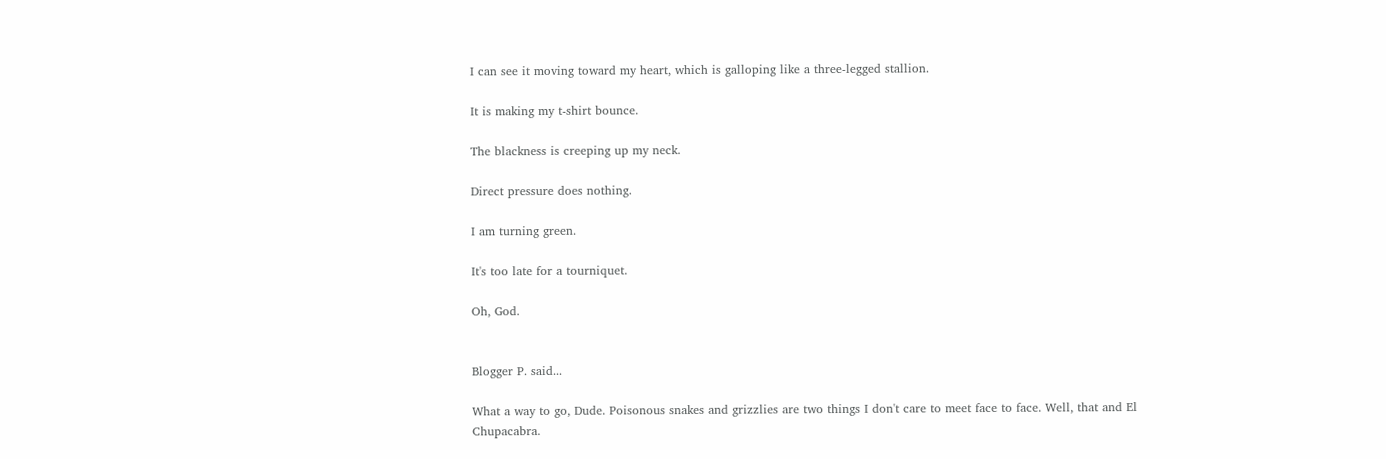I can see it moving toward my heart, which is galloping like a three-legged stallion.

It is making my t-shirt bounce.

The blackness is creeping up my neck.

Direct pressure does nothing.

I am turning green.

It's too late for a tourniquet.

Oh, God.


Blogger P. said...

What a way to go, Dude. Poisonous snakes and grizzlies are two things I don't care to meet face to face. Well, that and El Chupacabra.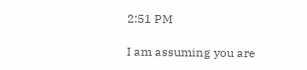2:51 PM

I am assuming you are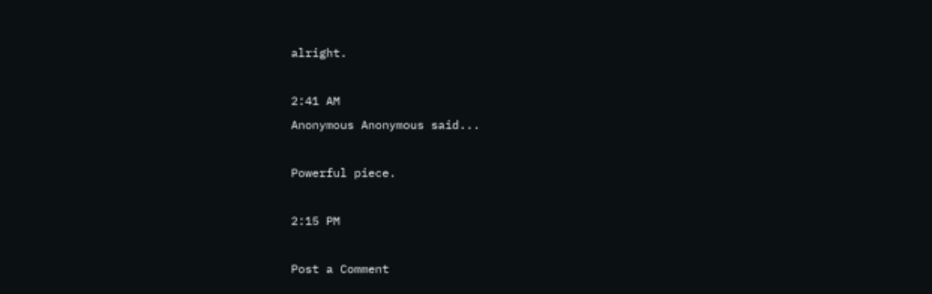alright.

2:41 AM
Anonymous Anonymous said...

Powerful piece.

2:15 PM

Post a Comment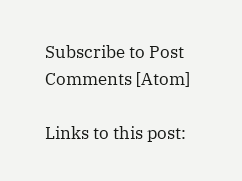Subscribe to Post Comments [Atom]

Links to this post: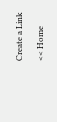Create a Link

<< Home